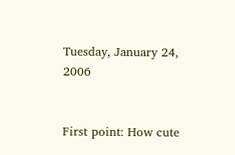Tuesday, January 24, 2006


First point: How cute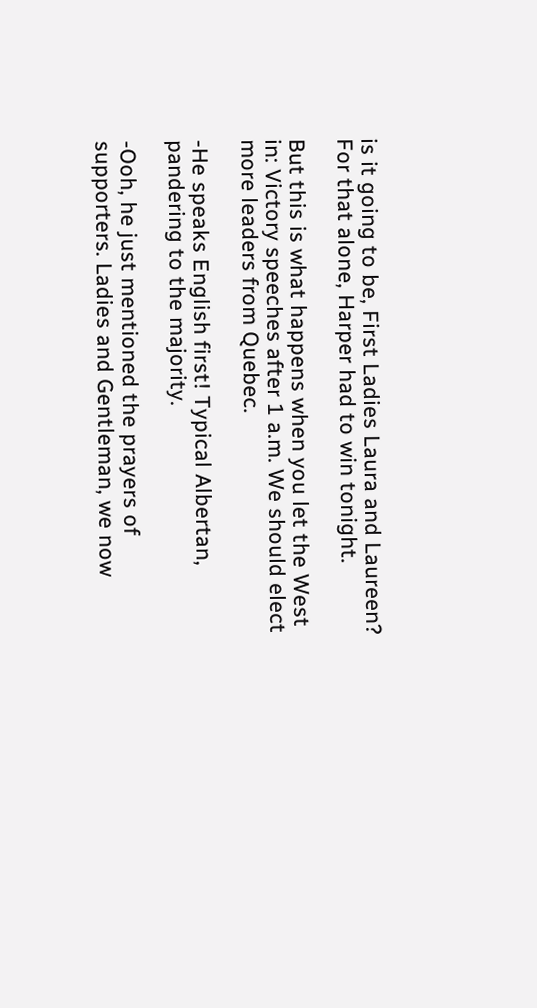is it going to be, First Ladies Laura and Laureen? For that alone, Harper had to win tonight.

But this is what happens when you let the West in: Victory speeches after 1 a.m. We should elect more leaders from Quebec.

-He speaks English first! Typical Albertan, pandering to the majority.

-Ooh, he just mentioned the prayers of supporters. Ladies and Gentleman, we now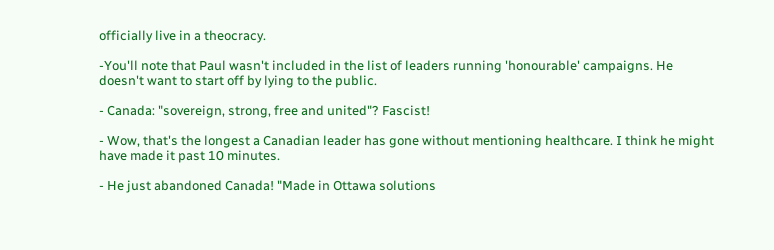officially live in a theocracy.

-You'll note that Paul wasn't included in the list of leaders running 'honourable' campaigns. He doesn't want to start off by lying to the public.

- Canada: "sovereign, strong, free and united"? Fascist!

- Wow, that's the longest a Canadian leader has gone without mentioning healthcare. I think he might have made it past 10 minutes.

- He just abandoned Canada! "Made in Ottawa solutions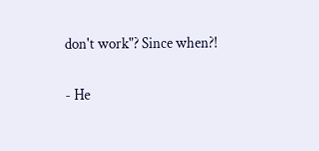don't work"? Since when?!

- He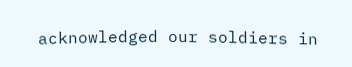acknowledged our soldiers in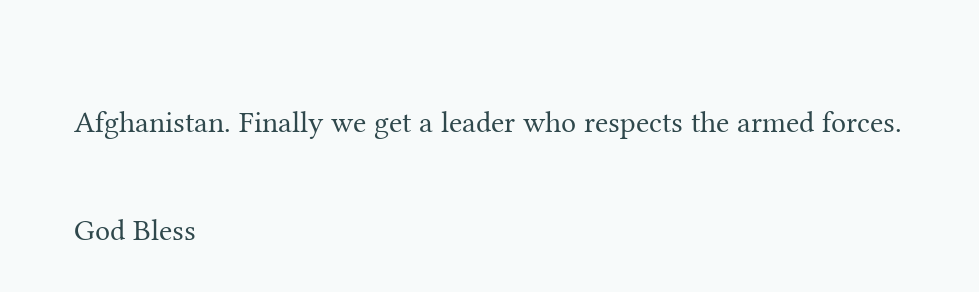Afghanistan. Finally we get a leader who respects the armed forces.

God Bless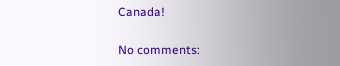Canada!

No comments: